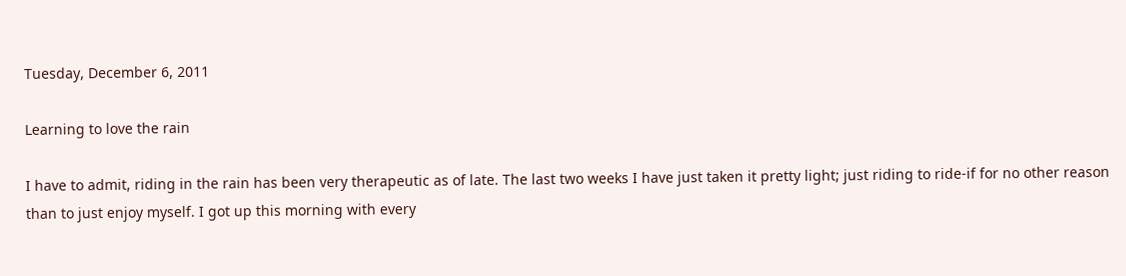Tuesday, December 6, 2011

Learning to love the rain

I have to admit, riding in the rain has been very therapeutic as of late. The last two weeks I have just taken it pretty light; just riding to ride-if for no other reason than to just enjoy myself. I got up this morning with every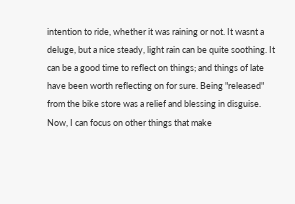intention to ride, whether it was raining or not. It wasnt a deluge, but a nice steady, light rain can be quite soothing. It can be a good time to reflect on things; and things of late have been worth reflecting on for sure. Being "released" from the bike store was a relief and blessing in disguise. Now, I can focus on other things that make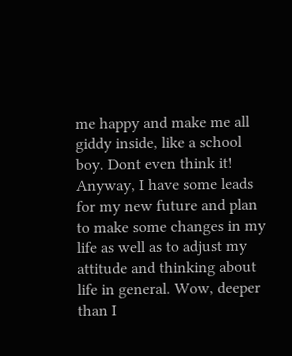me happy and make me all giddy inside, like a school boy. Dont even think it! Anyway, I have some leads for my new future and plan to make some changes in my life as well as to adjust my attitude and thinking about life in general. Wow, deeper than I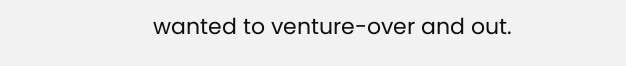wanted to venture-over and out.